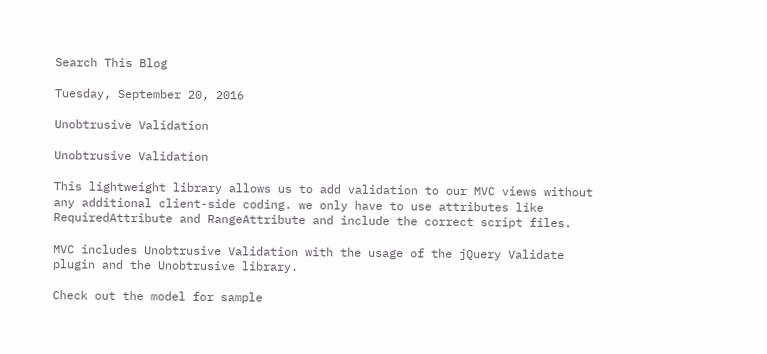Search This Blog

Tuesday, September 20, 2016

Unobtrusive Validation

Unobtrusive Validation

This lightweight library allows us to add validation to our MVC views without any additional client-side coding. we only have to use attributes like RequiredAttribute and RangeAttribute and include the correct script files.

MVC includes Unobtrusive Validation with the usage of the jQuery Validate plugin and the Unobtrusive library.

Check out the model for sample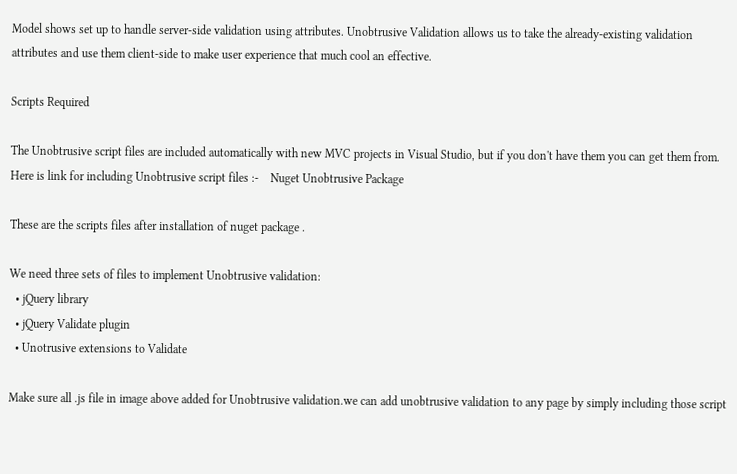Model shows set up to handle server-side validation using attributes. Unobtrusive Validation allows us to take the already-existing validation attributes and use them client-side to make user experience that much cool an effective.

Scripts Required

The Unobtrusive script files are included automatically with new MVC projects in Visual Studio, but if you don't have them you can get them from.
Here is link for including Unobtrusive script files :-    Nuget Unobtrusive Package

These are the scripts files after installation of nuget package .

We need three sets of files to implement Unobtrusive validation:
  • jQuery library
  • jQuery Validate plugin
  • Unotrusive extensions to Validate

Make sure all .js file in image above added for Unobtrusive validation.we can add unobtrusive validation to any page by simply including those script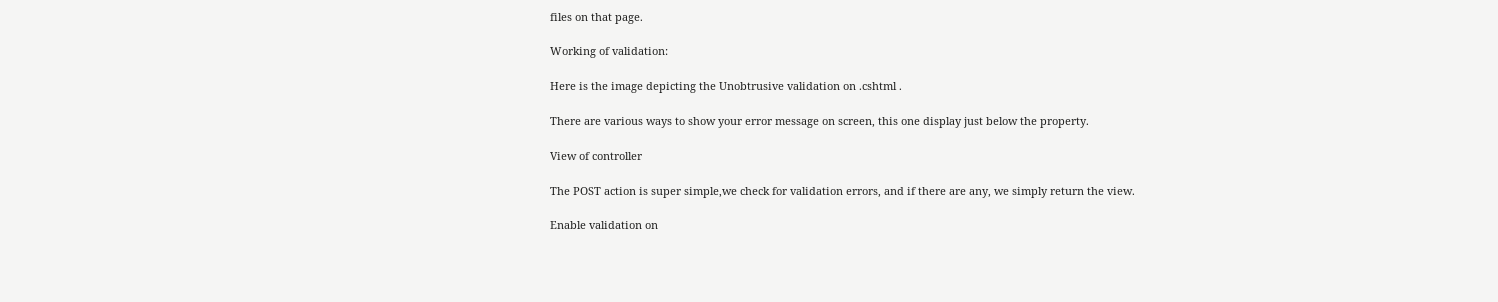files on that page.

Working of validation:

Here is the image depicting the Unobtrusive validation on .cshtml .

There are various ways to show your error message on screen, this one display just below the property.

View of controller

The POST action is super simple,we check for validation errors, and if there are any, we simply return the view.

Enable validation on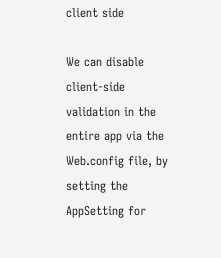client side

We can disable client-side validation in the entire app via the Web.config file, by setting the AppSetting for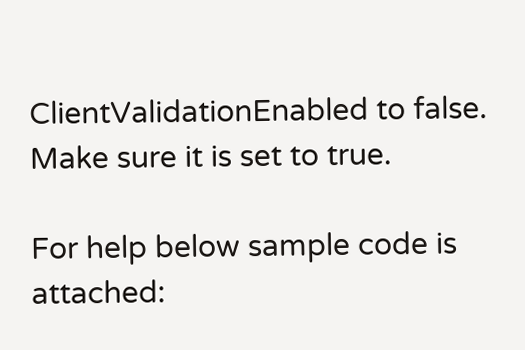ClientValidationEnabled to false.
Make sure it is set to true.

For help below sample code is attached: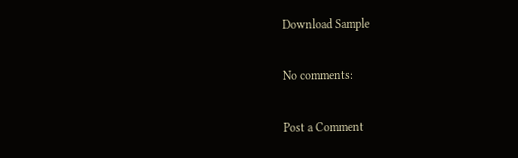Download Sample

No comments:

Post a Comment